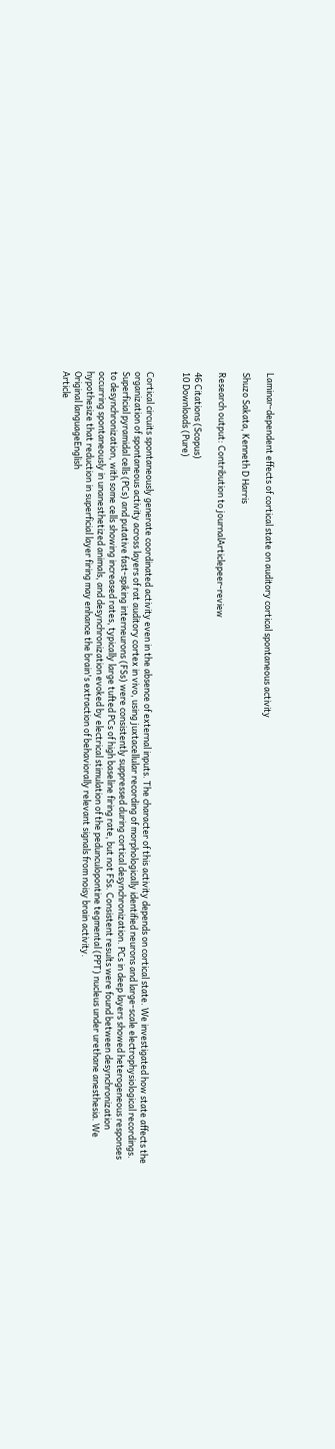Laminar-dependent effects of cortical state on auditory cortical spontaneous activity

Shuzo Sakata, Kenneth D Harris

Research output: Contribution to journalArticlepeer-review

46 Citations (Scopus)
10 Downloads (Pure)


Cortical circuits spontaneously generate coordinated activity even in the absence of external inputs. The character of this activity depends on cortical state. We investigated how state affects the organization of spontaneous activity across layers of rat auditory cortex in vivo, using juxtacellular recording of morphologically identified neurons and large-scale electrophysiological recordings. Superficial pyramidal cells (PCs) and putative fast-spiking interneurons (FSs) were consistently suppressed during cortical desynchronization. PCs in deep layers showed heterogeneous responses to desynchronization, with some cells showing increased rates, typically large tufted PCs of high baseline firing rate, but not FSs. Consistent results were found between desynchronization occurring spontaneously in unanesthetized animals, and desynchronization evoked by electrical stimulation of the pedunculopontine tegmental (PPT) nucleus under urethane anesthesia. We hypothesize that reduction in superficial layer firing may enhance the brain's extraction of behaviorally relevant signals from noisy brain activity.
Original languageEnglish
Article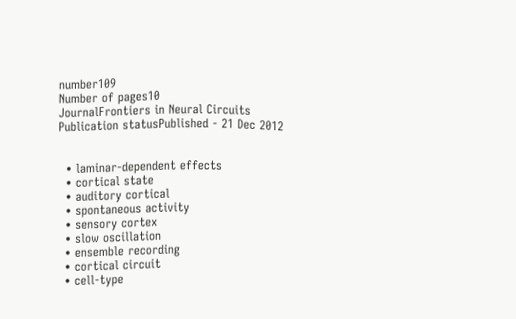number109
Number of pages10
JournalFrontiers in Neural Circuits
Publication statusPublished - 21 Dec 2012


  • laminar-dependent effects
  • cortical state
  • auditory cortical
  • spontaneous activity
  • sensory cortex
  • slow oscillation
  • ensemble recording
  • cortical circuit
  • cell-type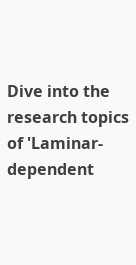Dive into the research topics of 'Laminar-dependent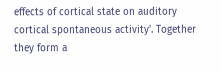effects of cortical state on auditory cortical spontaneous activity'. Together they form a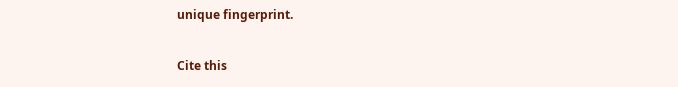unique fingerprint.

Cite this